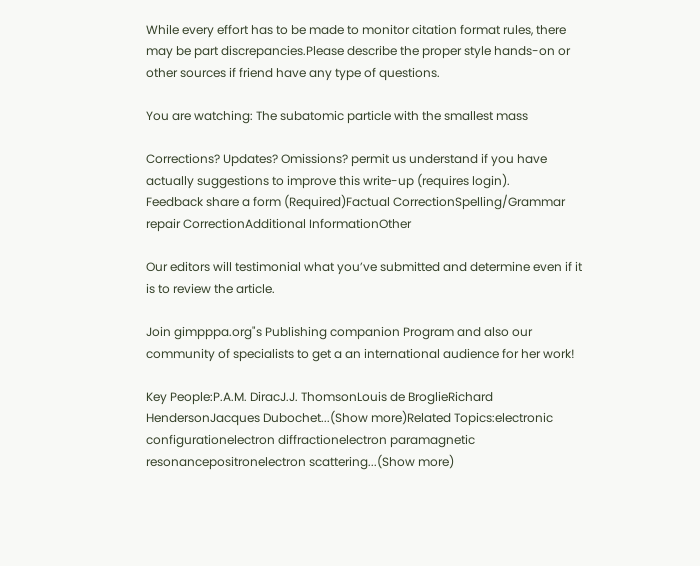While every effort has to be made to monitor citation format rules, there may be part discrepancies.Please describe the proper style hands-on or other sources if friend have any type of questions.

You are watching: The subatomic particle with the smallest mass

Corrections? Updates? Omissions? permit us understand if you have actually suggestions to improve this write-up (requires login).
Feedback share a form (Required)Factual CorrectionSpelling/Grammar repair CorrectionAdditional InformationOther

Our editors will testimonial what you’ve submitted and determine even if it is to review the article.

Join gimpppa.org"s Publishing companion Program and also our community of specialists to get a an international audience for her work!

Key People:P.A.M. DiracJ.J. ThomsonLouis de BroglieRichard HendersonJacques Dubochet...(Show more)Related Topics:electronic configurationelectron diffractionelectron paramagnetic resonancepositronelectron scattering...(Show more)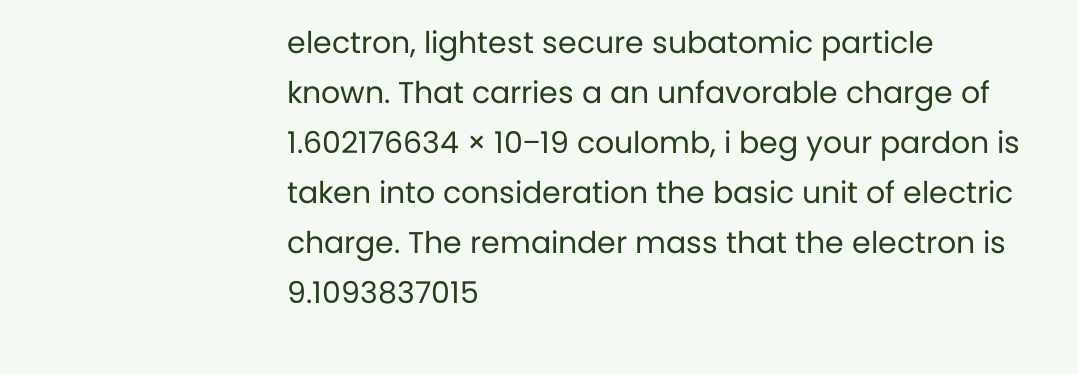electron, lightest secure subatomic particle known. That carries a an unfavorable charge of 1.602176634 × 10−19 coulomb, i beg your pardon is taken into consideration the basic unit of electric charge. The remainder mass that the electron is 9.1093837015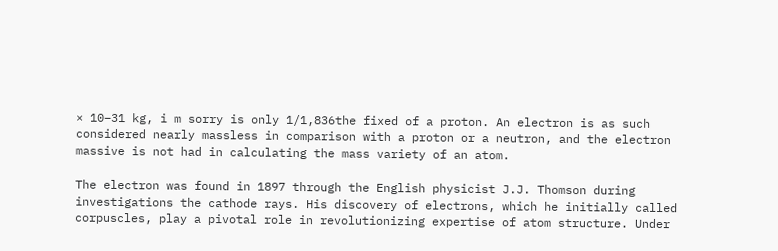× 10−31 kg, i m sorry is only 1/1,836the fixed of a proton. An electron is as such considered nearly massless in comparison with a proton or a neutron, and the electron massive is not had in calculating the mass variety of an atom.

The electron was found in 1897 through the English physicist J.J. Thomson during investigations the cathode rays. His discovery of electrons, which he initially called corpuscles, play a pivotal role in revolutionizing expertise of atom structure. Under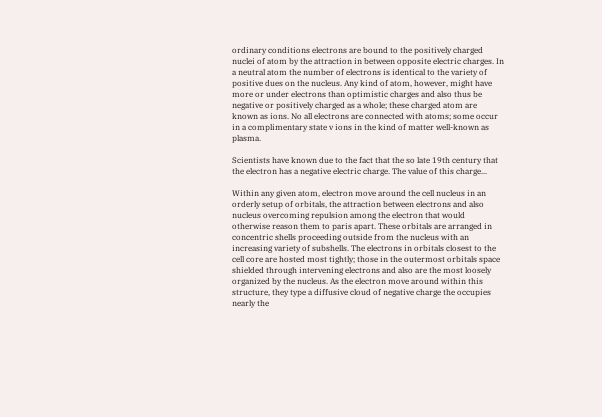ordinary conditions electrons are bound to the positively charged nuclei of atom by the attraction in between opposite electric charges. In a neutral atom the number of electrons is identical to the variety of positive dues on the nucleus. Any kind of atom, however, might have more or under electrons than optimistic charges and also thus be negative or positively charged as a whole; these charged atom are known as ions. No all electrons are connected with atoms; some occur in a complimentary state v ions in the kind of matter well-known as plasma.

Scientists have known due to the fact that the so late 19th century that the electron has a negative electric charge. The value of this charge...

Within any given atom, electron move around the cell nucleus in an orderly setup of orbitals, the attraction between electrons and also nucleus overcoming repulsion among the electron that would otherwise reason them to paris apart. These orbitals are arranged in concentric shells proceeding outside from the nucleus with an increasing variety of subshells. The electrons in orbitals closest to the cell core are hosted most tightly; those in the outermost orbitals space shielded through intervening electrons and also are the most loosely organized by the nucleus. As the electron move around within this structure, they type a diffusive cloud of negative charge the occupies nearly the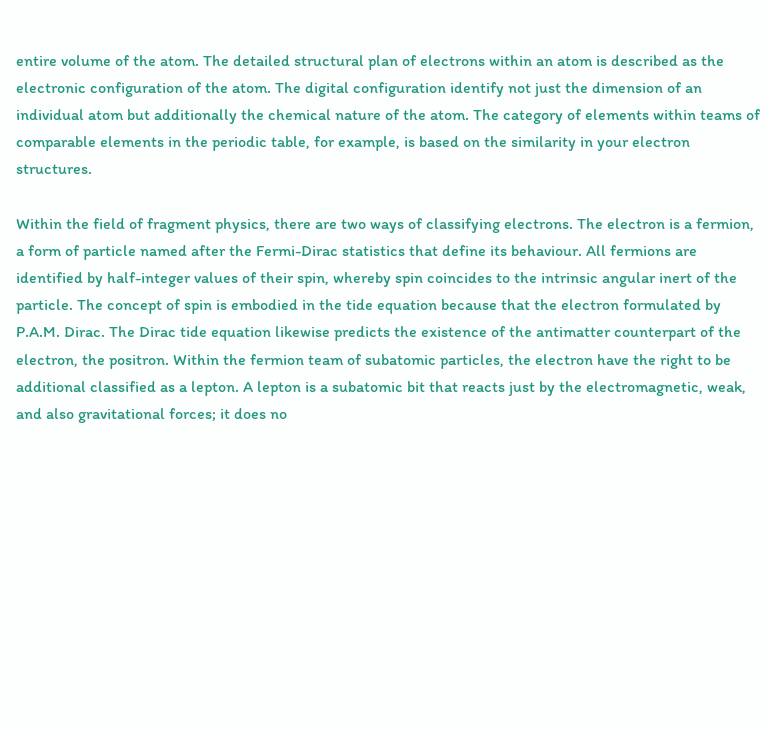entire volume of the atom. The detailed structural plan of electrons within an atom is described as the electronic configuration of the atom. The digital configuration identify not just the dimension of an individual atom but additionally the chemical nature of the atom. The category of elements within teams of comparable elements in the periodic table, for example, is based on the similarity in your electron structures.

Within the field of fragment physics, there are two ways of classifying electrons. The electron is a fermion, a form of particle named after the Fermi-Dirac statistics that define its behaviour. All fermions are identified by half-integer values of their spin, whereby spin coincides to the intrinsic angular inert of the particle. The concept of spin is embodied in the tide equation because that the electron formulated by P.A.M. Dirac. The Dirac tide equation likewise predicts the existence of the antimatter counterpart of the electron, the positron. Within the fermion team of subatomic particles, the electron have the right to be additional classified as a lepton. A lepton is a subatomic bit that reacts just by the electromagnetic, weak, and also gravitational forces; it does no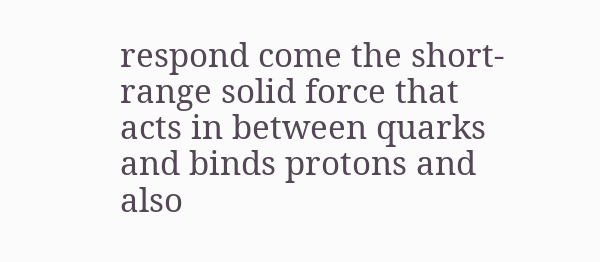respond come the short-range solid force that acts in between quarks and binds protons and also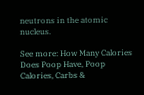neutrons in the atomic nucleus.

See more: How Many Calories Does Poop Have, Poop Calories, Carbs &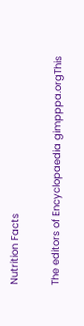Nutrition Facts

The editors of Encyclopaedia gimpppa.orgThis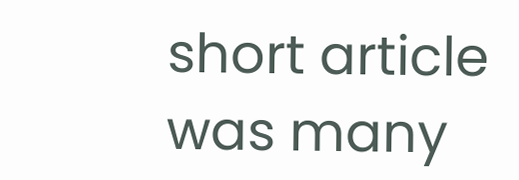short article was many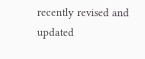recently revised and updated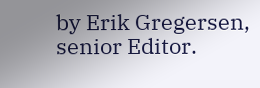by Erik Gregersen, senior Editor.